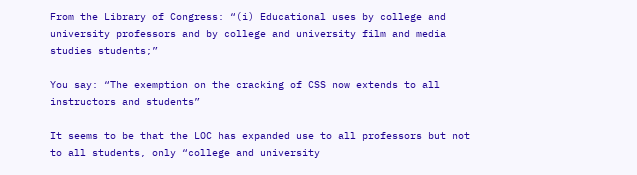From the Library of Congress: “(i) Educational uses by college and university professors and by college and university film and media studies students;”

You say: “The exemption on the cracking of CSS now extends to all instructors and students”

It seems to be that the LOC has expanded use to all professors but not to all students, only “college and university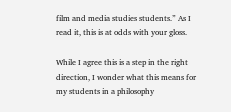film and media studies students.” As I read it, this is at odds with your gloss.

While I agree this is a step in the right direction, I wonder what this means for my students in a philosophy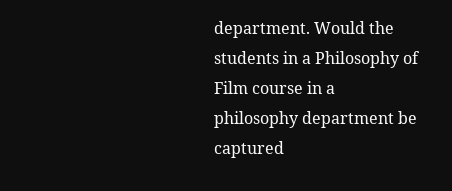department. Would the students in a Philosophy of Film course in a philosophy department be captured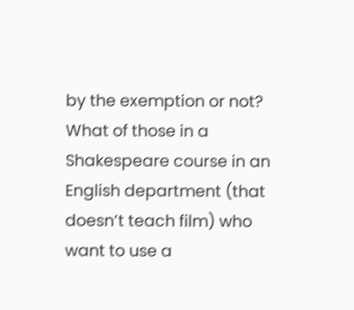by the exemption or not? What of those in a Shakespeare course in an English department (that doesn’t teach film) who want to use a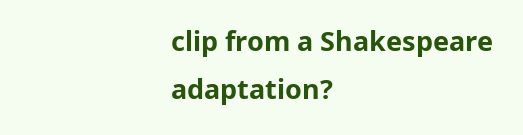clip from a Shakespeare adaptation?